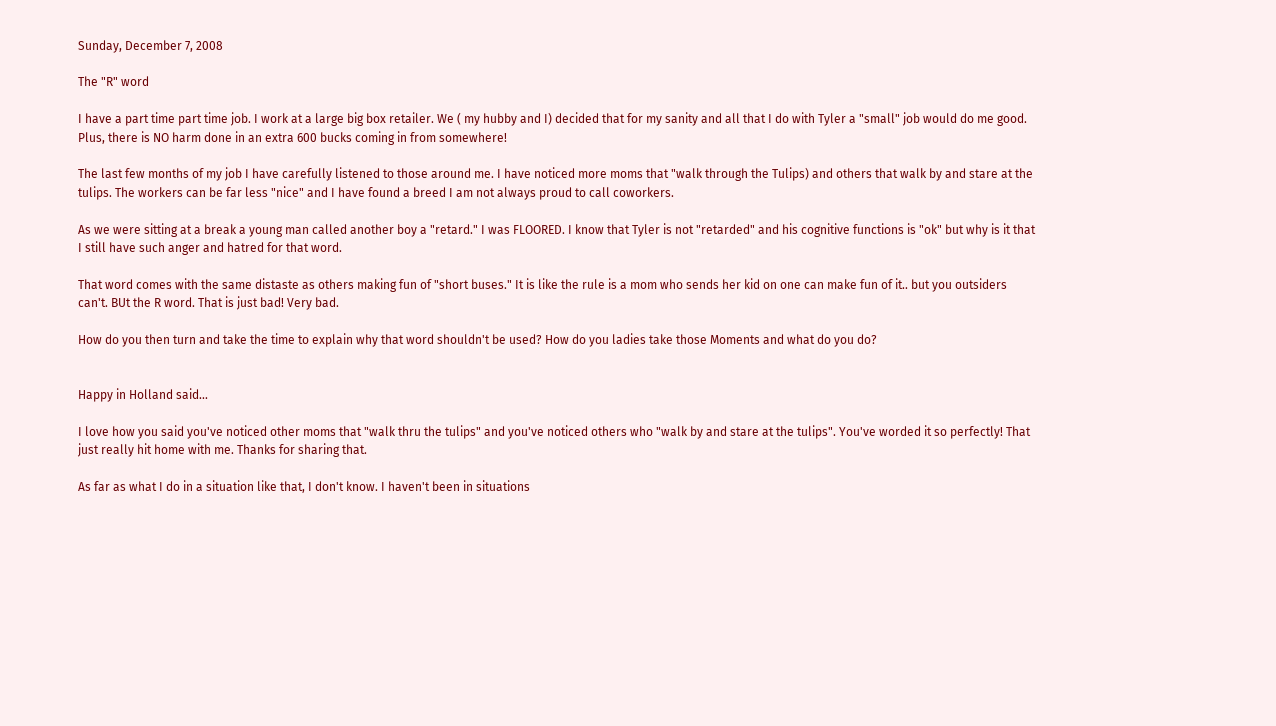Sunday, December 7, 2008

The "R" word

I have a part time part time job. I work at a large big box retailer. We ( my hubby and I) decided that for my sanity and all that I do with Tyler a "small" job would do me good. Plus, there is NO harm done in an extra 600 bucks coming in from somewhere!

The last few months of my job I have carefully listened to those around me. I have noticed more moms that "walk through the Tulips) and others that walk by and stare at the tulips. The workers can be far less "nice" and I have found a breed I am not always proud to call coworkers.

As we were sitting at a break a young man called another boy a "retard." I was FLOORED. I know that Tyler is not "retarded" and his cognitive functions is "ok" but why is it that I still have such anger and hatred for that word.

That word comes with the same distaste as others making fun of "short buses." It is like the rule is a mom who sends her kid on one can make fun of it.. but you outsiders can't. BUt the R word. That is just bad! Very bad.

How do you then turn and take the time to explain why that word shouldn't be used? How do you ladies take those Moments and what do you do?


Happy in Holland said...

I love how you said you've noticed other moms that "walk thru the tulips" and you've noticed others who "walk by and stare at the tulips". You've worded it so perfectly! That just really hit home with me. Thanks for sharing that.

As far as what I do in a situation like that, I don't know. I haven't been in situations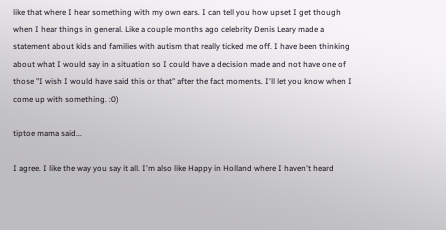like that where I hear something with my own ears. I can tell you how upset I get though when I hear things in general. Like a couple months ago celebrity Denis Leary made a statement about kids and families with autism that really ticked me off. I have been thinking about what I would say in a situation so I could have a decision made and not have one of those "I wish I would have said this or that" after the fact moments. I'll let you know when I come up with something. :0)

tiptoe mama said...

I agree. I like the way you say it all. I'm also like Happy in Holland where I haven't heard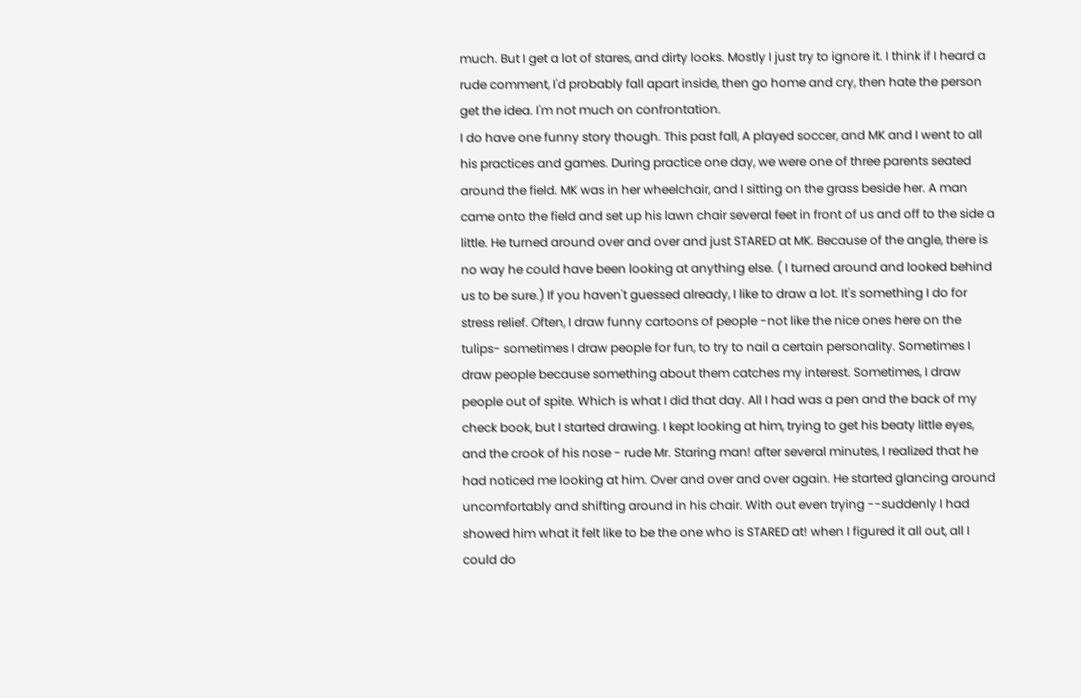much. But I get a lot of stares, and dirty looks. Mostly I just try to ignore it. I think if I heard a rude comment, I'd probably fall apart inside, then go home and cry, then hate the person get the idea. I'm not much on confrontation.
I do have one funny story though. This past fall, A played soccer, and MK and I went to all his practices and games. During practice one day, we were one of three parents seated around the field. MK was in her wheelchair, and I sitting on the grass beside her. A man came onto the field and set up his lawn chair several feet in front of us and off to the side a little. He turned around over and over and just STARED at MK. Because of the angle, there is no way he could have been looking at anything else. ( I turned around and looked behind us to be sure.) If you haven't guessed already, I like to draw a lot. It's something I do for stress relief. Often, I draw funny cartoons of people -not like the nice ones here on the tulips- sometimes I draw people for fun, to try to nail a certain personality. Sometimes I draw people because something about them catches my interest. Sometimes, I draw people out of spite. Which is what I did that day. All I had was a pen and the back of my check book, but I started drawing. I kept looking at him, trying to get his beaty little eyes, and the crook of his nose - rude Mr. Staring man! after several minutes, I realized that he had noticed me looking at him. Over and over and over again. He started glancing around uncomfortably and shifting around in his chair. With out even trying --suddenly I had showed him what it felt like to be the one who is STARED at! when I figured it all out, all I could do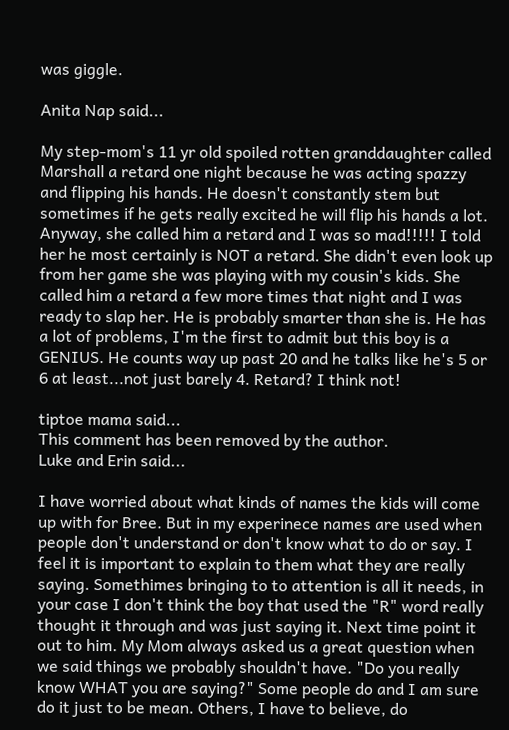was giggle.

Anita Nap said...

My step-mom's 11 yr old spoiled rotten granddaughter called Marshall a retard one night because he was acting spazzy and flipping his hands. He doesn't constantly stem but sometimes if he gets really excited he will flip his hands a lot. Anyway, she called him a retard and I was so mad!!!!! I told her he most certainly is NOT a retard. She didn't even look up from her game she was playing with my cousin's kids. She called him a retard a few more times that night and I was ready to slap her. He is probably smarter than she is. He has a lot of problems, I'm the first to admit but this boy is a GENIUS. He counts way up past 20 and he talks like he's 5 or 6 at least...not just barely 4. Retard? I think not!

tiptoe mama said...
This comment has been removed by the author.
Luke and Erin said...

I have worried about what kinds of names the kids will come up with for Bree. But in my experinece names are used when people don't understand or don't know what to do or say. I feel it is important to explain to them what they are really saying. Somethimes bringing to to attention is all it needs, in your case I don't think the boy that used the "R" word really thought it through and was just saying it. Next time point it out to him. My Mom always asked us a great question when we said things we probably shouldn't have. "Do you really know WHAT you are saying?" Some people do and I am sure do it just to be mean. Others, I have to believe, do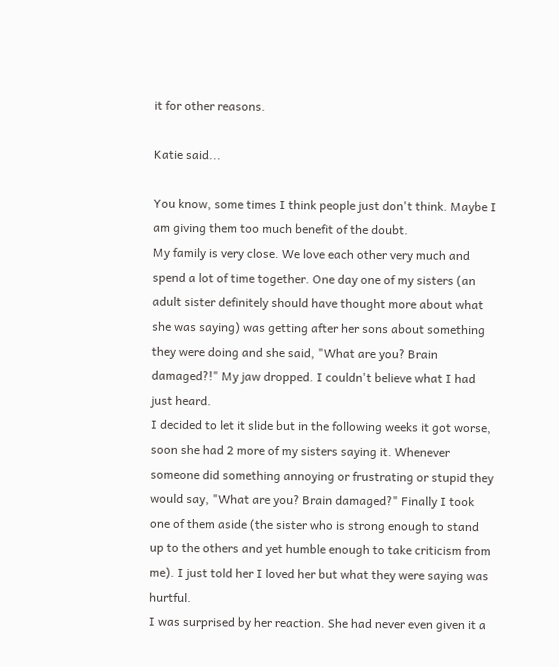it for other reasons.

Katie said...

You know, some times I think people just don't think. Maybe I am giving them too much benefit of the doubt.
My family is very close. We love each other very much and spend a lot of time together. One day one of my sisters (an adult sister definitely should have thought more about what she was saying) was getting after her sons about something they were doing and she said, "What are you? Brain damaged?!" My jaw dropped. I couldn't believe what I had just heard.
I decided to let it slide but in the following weeks it got worse, soon she had 2 more of my sisters saying it. Whenever someone did something annoying or frustrating or stupid they would say, "What are you? Brain damaged?" Finally I took one of them aside (the sister who is strong enough to stand up to the others and yet humble enough to take criticism from me). I just told her I loved her but what they were saying was hurtful.
I was surprised by her reaction. She had never even given it a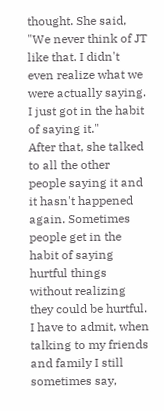thought. She said, "We never think of JT like that. I didn't even realize what we were actually saying. I just got in the habit of saying it."
After that, she talked to all the other people saying it and it hasn't happened again. Sometimes people get in the habit of saying hurtful things without realizing they could be hurtful. I have to admit, when talking to my friends and family I still sometimes say,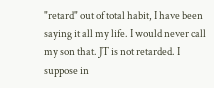"retard" out of total habit, I have been saying it all my life. I would never call my son that. JT is not retarded. I suppose in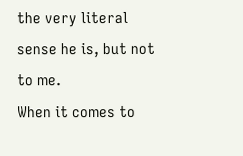the very literal sense he is, but not to me.
When it comes to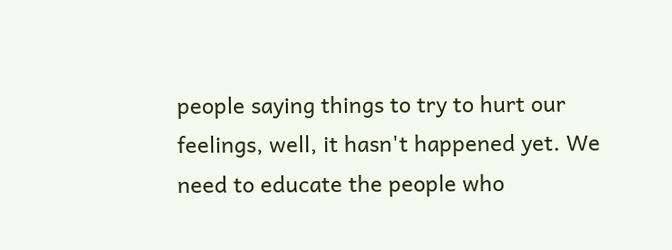people saying things to try to hurt our feelings, well, it hasn't happened yet. We need to educate the people who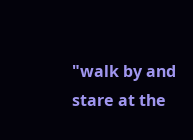"walk by and stare at the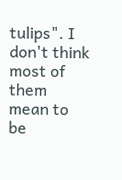tulips". I don't think most of them mean to be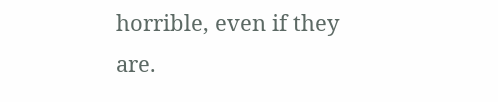horrible, even if they are.